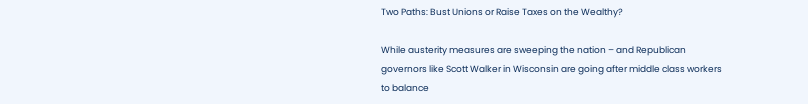Two Paths: Bust Unions or Raise Taxes on the Wealthy?

While austerity measures are sweeping the nation – and Republican governors like Scott Walker in Wisconsin are going after middle class workers to balance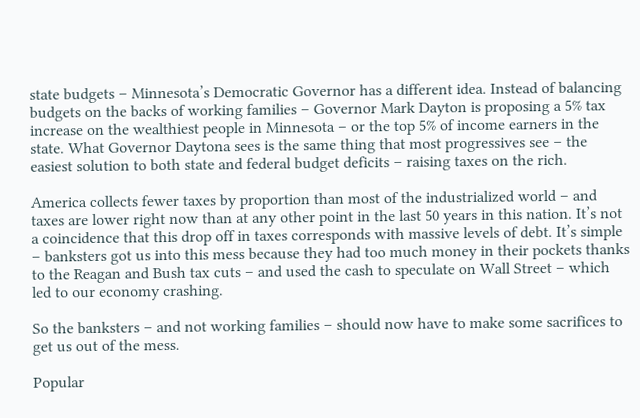state budgets – Minnesota’s Democratic Governor has a different idea. Instead of balancing budgets on the backs of working families – Governor Mark Dayton is proposing a 5% tax increase on the wealthiest people in Minnesota – or the top 5% of income earners in the state. What Governor Daytona sees is the same thing that most progressives see – the easiest solution to both state and federal budget deficits – raising taxes on the rich.

America collects fewer taxes by proportion than most of the industrialized world – and taxes are lower right now than at any other point in the last 50 years in this nation. It’s not a coincidence that this drop off in taxes corresponds with massive levels of debt. It’s simple – banksters got us into this mess because they had too much money in their pockets thanks to the Reagan and Bush tax cuts – and used the cash to speculate on Wall Street – which led to our economy crashing.

So the banksters – and not working families – should now have to make some sacrifices to get us out of the mess.

Popular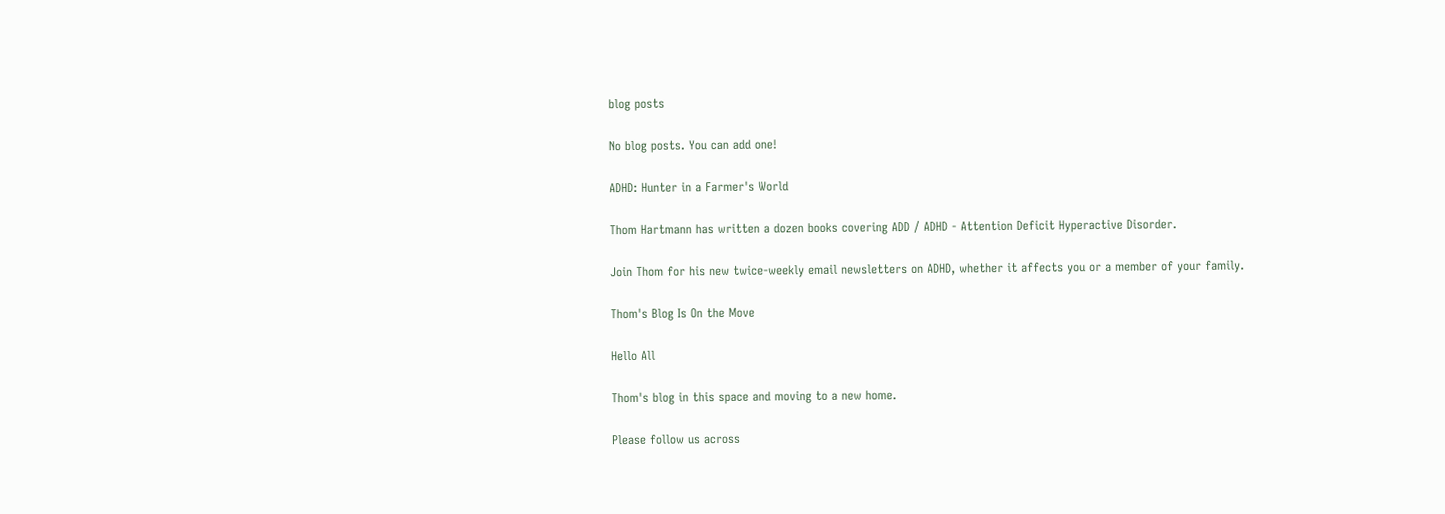blog posts

No blog posts. You can add one!

ADHD: Hunter in a Farmer's World

Thom Hartmann has written a dozen books covering ADD / ADHD - Attention Deficit Hyperactive Disorder.

Join Thom for his new twice-weekly email newsletters on ADHD, whether it affects you or a member of your family.

Thom's Blog Is On the Move

Hello All

Thom's blog in this space and moving to a new home.

Please follow us across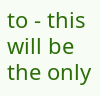to - this will be the only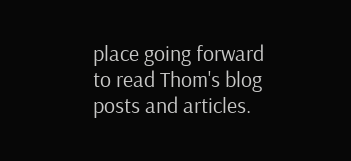place going forward to read Thom's blog posts and articles.